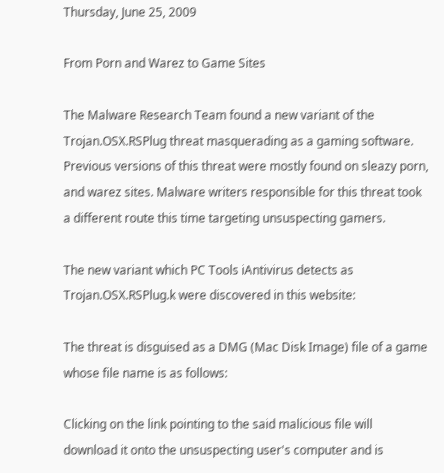Thursday, June 25, 2009

From Porn and Warez to Game Sites

The Malware Research Team found a new variant of the Trojan.OSX.RSPlug threat masquerading as a gaming software. Previous versions of this threat were mostly found on sleazy porn, and warez sites. Malware writers responsible for this threat took a different route this time targeting unsuspecting gamers.

The new variant which PC Tools iAntivirus detects as Trojan.OSX.RSPlug.k were discovered in this website:

The threat is disguised as a DMG (Mac Disk Image) file of a game whose file name is as follows:

Clicking on the link pointing to the said malicious file will download it onto the unsuspecting user's computer and is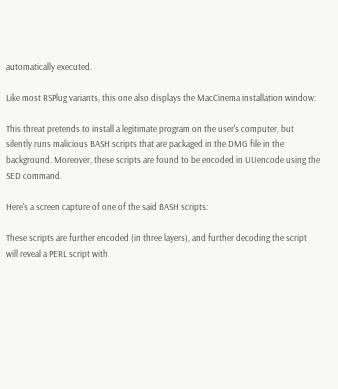automatically executed.

Like most RSPlug variants, this one also displays the MacCinema installation window:

This threat pretends to install a legitimate program on the user's computer, but silently runs malicious BASH scripts that are packaged in the DMG file in the background. Moreover, these scripts are found to be encoded in UUencode using the SED command.

Here's a screen capture of one of the said BASH scripts:

These scripts are further encoded (in three layers), and further decoding the script will reveal a PERL script with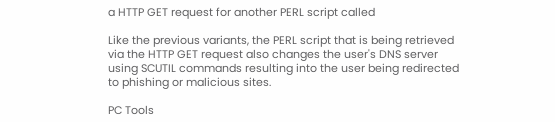a HTTP GET request for another PERL script called

Like the previous variants, the PERL script that is being retrieved via the HTTP GET request also changes the user's DNS server using SCUTIL commands resulting into the user being redirected to phishing or malicious sites.

PC Tools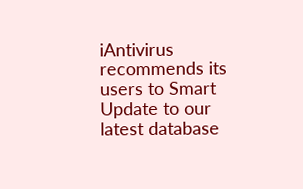iAntivirus recommends its users to Smart Update to our latest database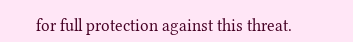for full protection against this threat.